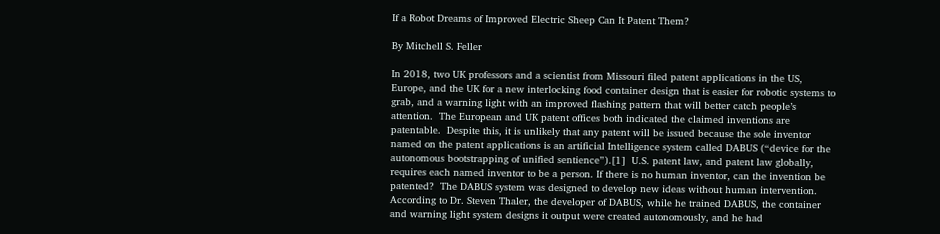If a Robot Dreams of Improved Electric Sheep Can It Patent Them?

By Mitchell S. Feller

In 2018, two UK professors and a scientist from Missouri filed patent applications in the US, Europe, and the UK for a new interlocking food container design that is easier for robotic systems to grab, and a warning light with an improved flashing pattern that will better catch people’s attention.  The European and UK patent offices both indicated the claimed inventions are patentable.  Despite this, it is unlikely that any patent will be issued because the sole inventor named on the patent applications is an artificial Intelligence system called DABUS (“device for the autonomous bootstrapping of unified sentience”).[1]  U.S. patent law, and patent law globally, requires each named inventor to be a person. If there is no human inventor, can the invention be patented?  The DABUS system was designed to develop new ideas without human intervention.  According to Dr. Steven Thaler, the developer of DABUS, while he trained DABUS, the container and warning light system designs it output were created autonomously, and he had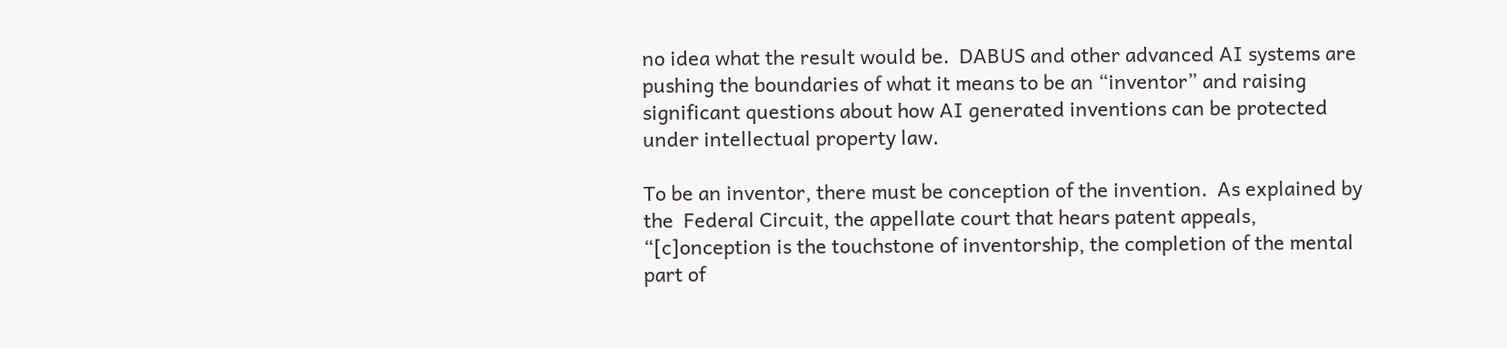no idea what the result would be.  DABUS and other advanced AI systems are pushing the boundaries of what it means to be an “inventor” and raising significant questions about how AI generated inventions can be protected under intellectual property law.

To be an inventor, there must be conception of the invention.  As explained by the  Federal Circuit, the appellate court that hears patent appeals, “[c]onception is the touchstone of inventorship, the completion of the mental part of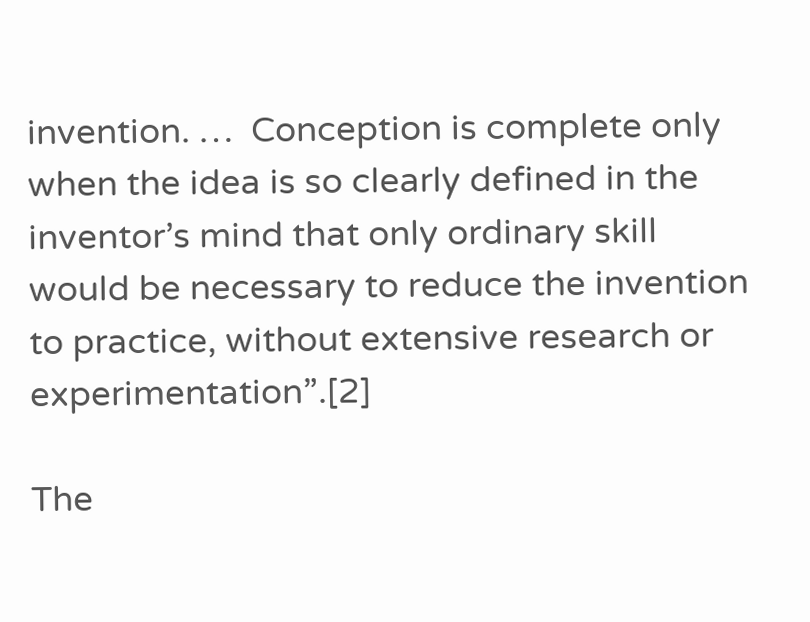invention. …  Conception is complete only when the idea is so clearly defined in the inventor’s mind that only ordinary skill would be necessary to reduce the invention to practice, without extensive research or experimentation”.[2]

The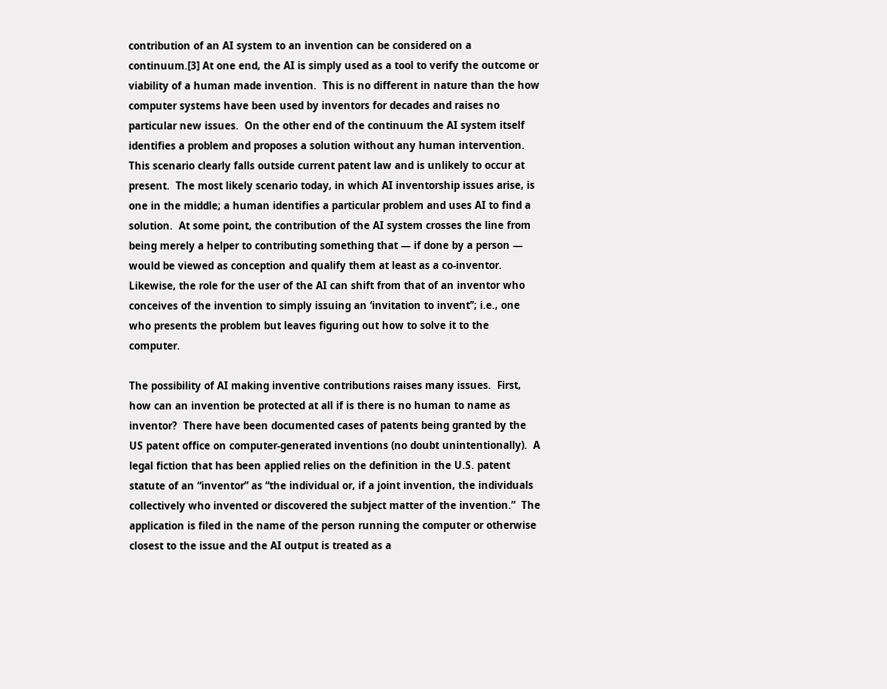contribution of an AI system to an invention can be considered on a continuum.[3] At one end, the AI is simply used as a tool to verify the outcome or viability of a human made invention.  This is no different in nature than the how computer systems have been used by inventors for decades and raises no particular new issues.  On the other end of the continuum the AI system itself identifies a problem and proposes a solution without any human intervention.  This scenario clearly falls outside current patent law and is unlikely to occur at present.  The most likely scenario today, in which AI inventorship issues arise, is one in the middle; a human identifies a particular problem and uses AI to find a solution.  At some point, the contribution of the AI system crosses the line from being merely a helper to contributing something that — if done by a person — would be viewed as conception and qualify them at least as a co-inventor.  Likewise, the role for the user of the AI can shift from that of an inventor who conceives of the invention to simply issuing an ‘invitation to invent’’; i.e., one who presents the problem but leaves figuring out how to solve it to the computer.

The possibility of AI making inventive contributions raises many issues.  First, how can an invention be protected at all if is there is no human to name as inventor?  There have been documented cases of patents being granted by the US patent office on computer-generated inventions (no doubt unintentionally).  A legal fiction that has been applied relies on the definition in the U.S. patent statute of an “inventor” as “the individual or, if a joint invention, the individuals collectively who invented or discovered the subject matter of the invention.”  The application is filed in the name of the person running the computer or otherwise closest to the issue and the AI output is treated as a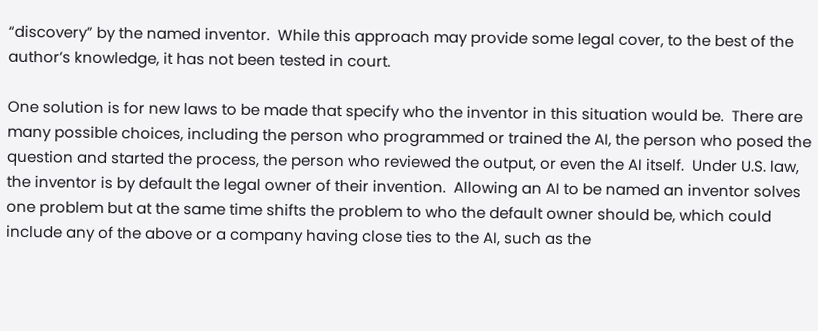“discovery” by the named inventor.  While this approach may provide some legal cover, to the best of the author’s knowledge, it has not been tested in court.

One solution is for new laws to be made that specify who the inventor in this situation would be.  There are many possible choices, including the person who programmed or trained the AI, the person who posed the question and started the process, the person who reviewed the output, or even the AI itself.  Under U.S. law, the inventor is by default the legal owner of their invention.  Allowing an AI to be named an inventor solves one problem but at the same time shifts the problem to who the default owner should be, which could include any of the above or a company having close ties to the AI, such as the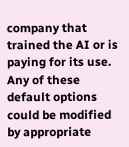company that trained the AI or is paying for its use.  Any of these default options could be modified by appropriate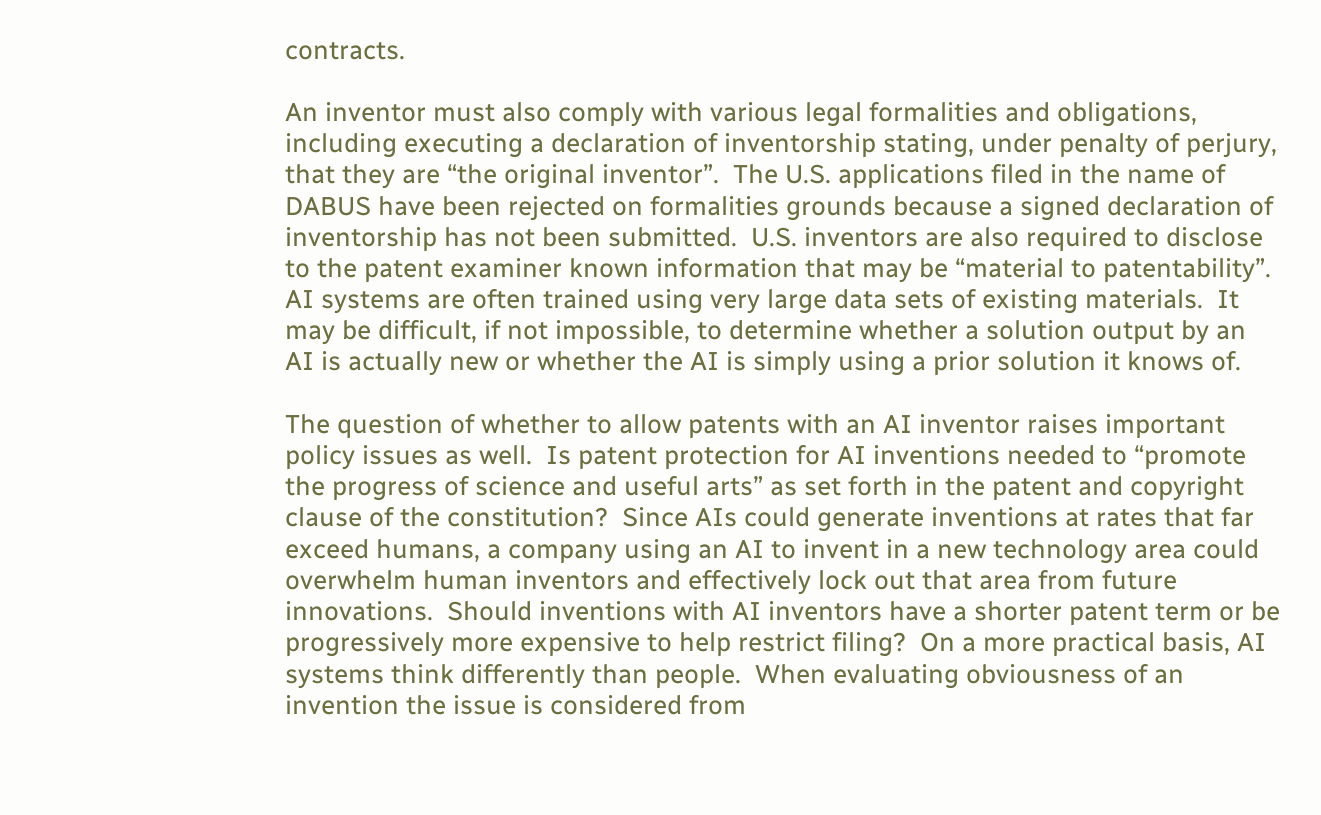contracts.

An inventor must also comply with various legal formalities and obligations, including executing a declaration of inventorship stating, under penalty of perjury, that they are “the original inventor”.  The U.S. applications filed in the name of DABUS have been rejected on formalities grounds because a signed declaration of inventorship has not been submitted.  U.S. inventors are also required to disclose to the patent examiner known information that may be “material to patentability”.  AI systems are often trained using very large data sets of existing materials.  It may be difficult, if not impossible, to determine whether a solution output by an AI is actually new or whether the AI is simply using a prior solution it knows of.

The question of whether to allow patents with an AI inventor raises important policy issues as well.  Is patent protection for AI inventions needed to “promote the progress of science and useful arts” as set forth in the patent and copyright clause of the constitution?  Since AIs could generate inventions at rates that far exceed humans, a company using an AI to invent in a new technology area could overwhelm human inventors and effectively lock out that area from future innovations.  Should inventions with AI inventors have a shorter patent term or be progressively more expensive to help restrict filing?  On a more practical basis, AI systems think differently than people.  When evaluating obviousness of an invention the issue is considered from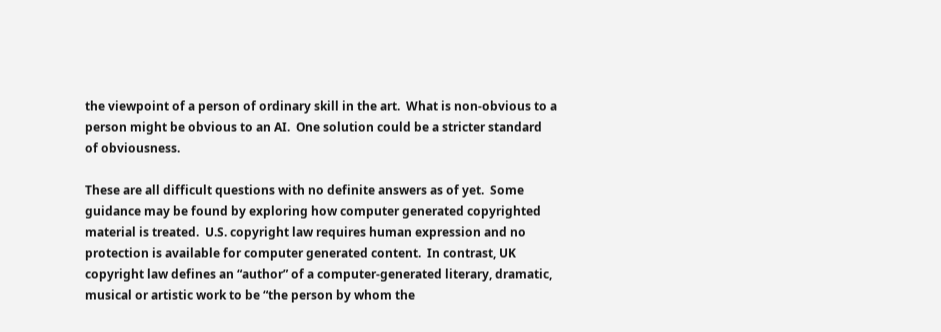the viewpoint of a person of ordinary skill in the art.  What is non-obvious to a person might be obvious to an AI.  One solution could be a stricter standard of obviousness.

These are all difficult questions with no definite answers as of yet.  Some guidance may be found by exploring how computer generated copyrighted material is treated.  U.S. copyright law requires human expression and no protection is available for computer generated content.  In contrast, UK copyright law defines an “author” of a computer-generated literary, dramatic, musical or artistic work to be “the person by whom the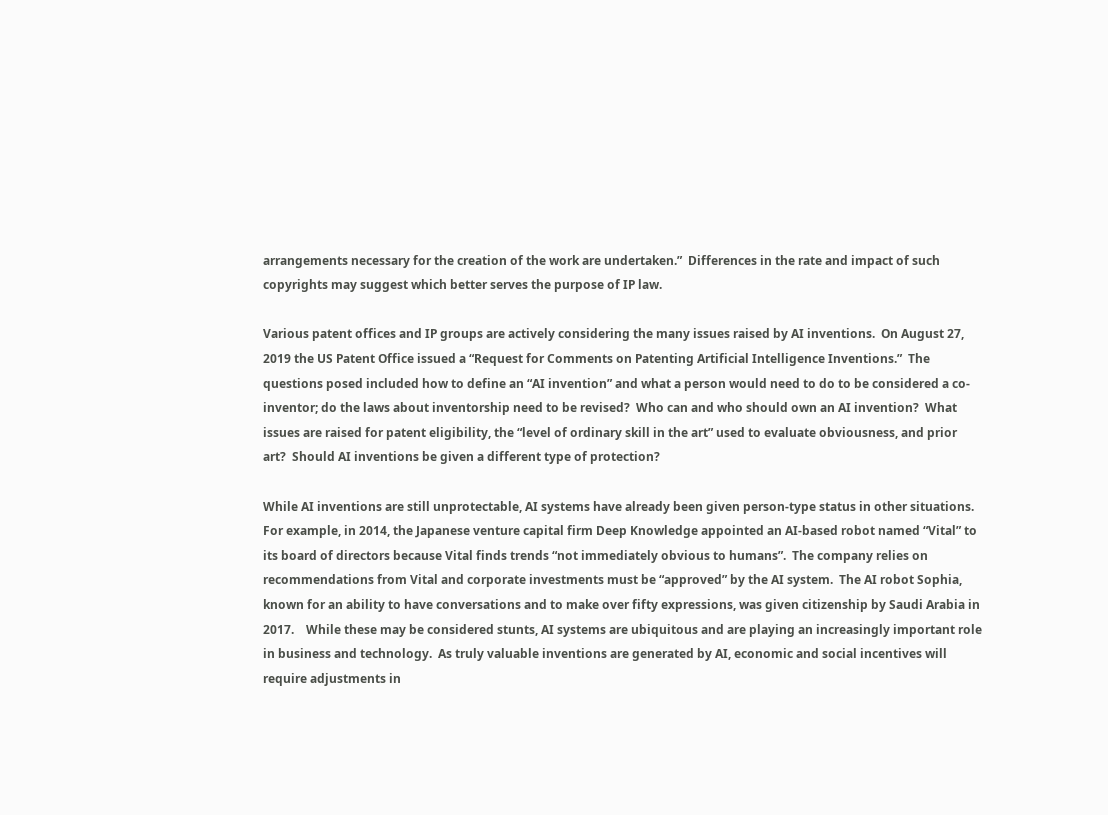arrangements necessary for the creation of the work are undertaken.”  Differences in the rate and impact of such copyrights may suggest which better serves the purpose of IP law.

Various patent offices and IP groups are actively considering the many issues raised by AI inventions.  On August 27, 2019 the US Patent Office issued a “Request for Comments on Patenting Artificial Intelligence Inventions.”  The questions posed included how to define an “AI invention” and what a person would need to do to be considered a co-inventor; do the laws about inventorship need to be revised?  Who can and who should own an AI invention?  What issues are raised for patent eligibility, the “level of ordinary skill in the art” used to evaluate obviousness, and prior art?  Should AI inventions be given a different type of protection?

While AI inventions are still unprotectable, AI systems have already been given person-type status in other situations.  For example, in 2014, the Japanese venture capital firm Deep Knowledge appointed an AI-based robot named “Vital” to its board of directors because Vital finds trends “not immediately obvious to humans”.  The company relies on recommendations from Vital and corporate investments must be “approved” by the AI system.  The AI robot Sophia, known for an ability to have conversations and to make over fifty expressions, was given citizenship by Saudi Arabia in 2017.    While these may be considered stunts, AI systems are ubiquitous and are playing an increasingly important role in business and technology.  As truly valuable inventions are generated by AI, economic and social incentives will require adjustments in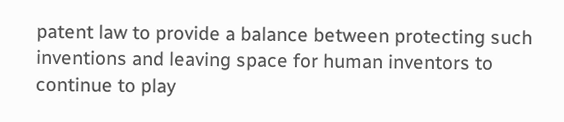patent law to provide a balance between protecting such inventions and leaving space for human inventors to continue to play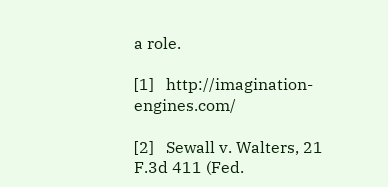a role.

[1]   http://imagination-engines.com/

[2]   Sewall v. Walters, 21 F.3d 411 (Fed.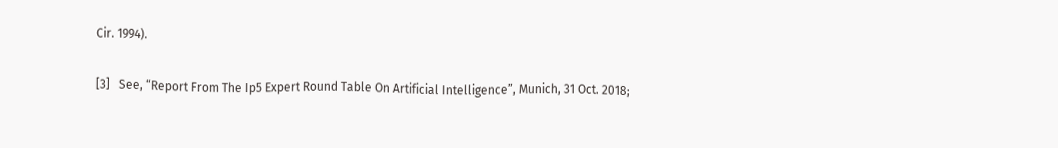Cir. 1994).

[3]   See, “Report From The Ip5 Expert Round Table On Artificial Intelligence”, Munich, 31 Oct. 2018;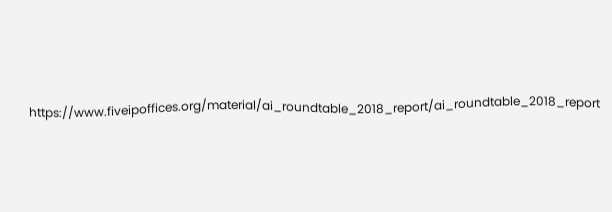https://www.fiveipoffices.org/material/ai_roundtable_2018_report/ai_roundtable_2018_report